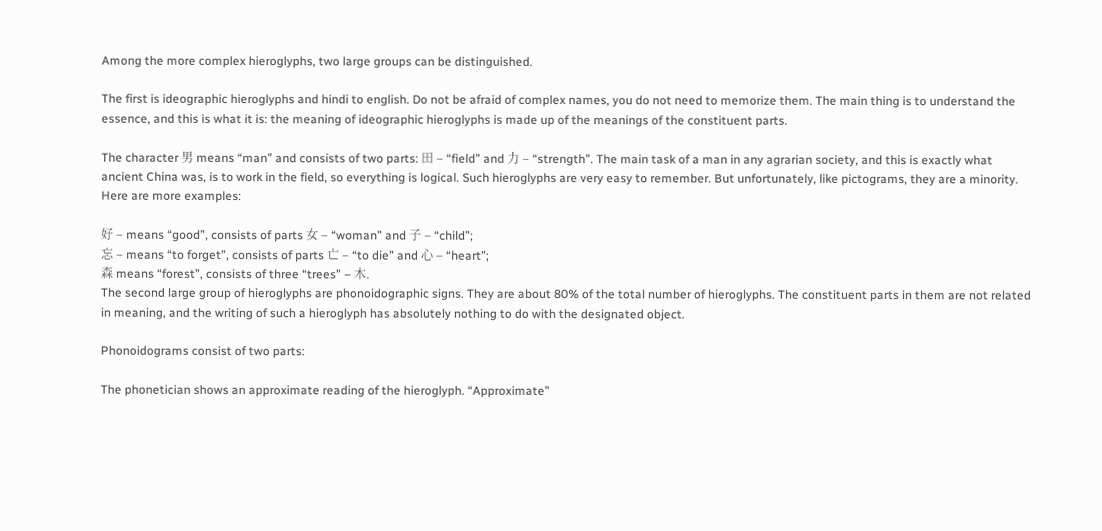Among the more complex hieroglyphs, two large groups can be distinguished.

The first is ideographic hieroglyphs and hindi to english. Do not be afraid of complex names, you do not need to memorize them. The main thing is to understand the essence, and this is what it is: the meaning of ideographic hieroglyphs is made up of the meanings of the constituent parts.

The character 男 means “man” and consists of two parts: 田 – “field” and 力 – “strength”. The main task of a man in any agrarian society, and this is exactly what ancient China was, is to work in the field, so everything is logical. Such hieroglyphs are very easy to remember. But unfortunately, like pictograms, they are a minority. Here are more examples:

好 – means “good”, consists of parts 女 – “woman” and 子 – “child”;
忘 – means “to forget”, consists of parts 亡 – “to die” and 心 – “heart”;
森 means “forest”, consists of three “trees” – 木.
The second large group of hieroglyphs are phonoidographic signs. They are about 80% of the total number of hieroglyphs. The constituent parts in them are not related in meaning, and the writing of such a hieroglyph has absolutely nothing to do with the designated object.

Phonoidograms consist of two parts:

The phonetician shows an approximate reading of the hieroglyph. “Approximate”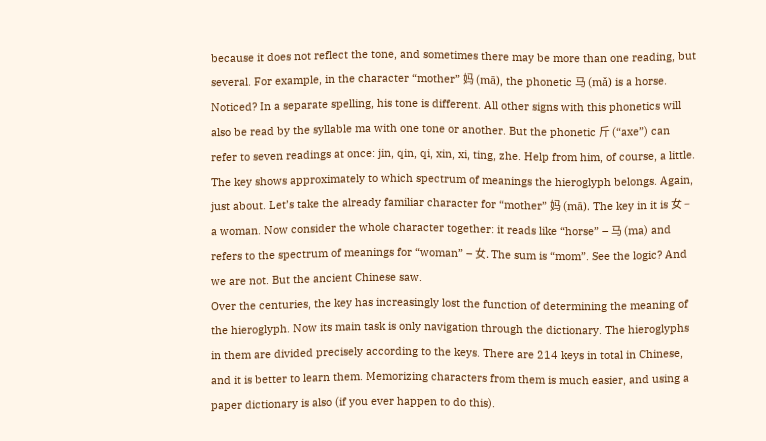because it does not reflect the tone, and sometimes there may be more than one reading, but several. For example, in the character “mother” 妈 (mā), the phonetic 马 (mǎ) is a horse. Noticed? In a separate spelling, his tone is different. All other signs with this phonetics will also be read by the syllable ma with one tone or another. But the phonetic 斤 (“axe”) can refer to seven readings at once: jin, qin, qi, xin, xi, ting, zhe. Help from him, of course, a little.
The key shows approximately to which spectrum of meanings the hieroglyph belongs. Again, just about. Let’s take the already familiar character for “mother” 妈 (mā). The key in it is 女 – a woman. Now consider the whole character together: it reads like “horse” – 马 (ma) and refers to the spectrum of meanings for “woman” – 女. The sum is “mom”. See the logic? And we are not. But the ancient Chinese saw.
Over the centuries, the key has increasingly lost the function of determining the meaning of the hieroglyph. Now its main task is only navigation through the dictionary. The hieroglyphs in them are divided precisely according to the keys. There are 214 keys in total in Chinese, and it is better to learn them. Memorizing characters from them is much easier, and using a paper dictionary is also (if you ever happen to do this).